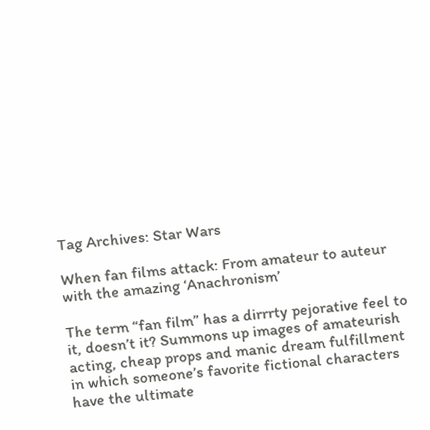Tag Archives: Star Wars

When fan films attack: From amateur to auteur with the amazing ‘Anachronism’

The term “fan film” has a dirrrty pejorative feel to it, doesn’t it? Summons up images of amateurish acting, cheap props and manic dream fulfillment in which someone’s favorite fictional characters have the ultimate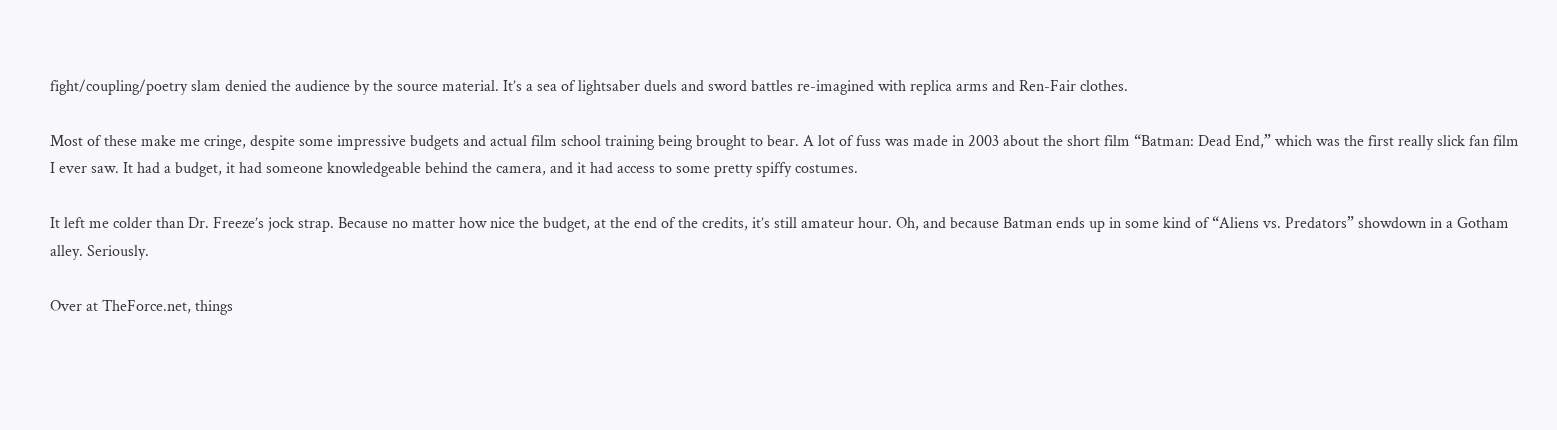fight/coupling/poetry slam denied the audience by the source material. It’s a sea of lightsaber duels and sword battles re-imagined with replica arms and Ren-Fair clothes.

Most of these make me cringe, despite some impressive budgets and actual film school training being brought to bear. A lot of fuss was made in 2003 about the short film “Batman: Dead End,” which was the first really slick fan film I ever saw. It had a budget, it had someone knowledgeable behind the camera, and it had access to some pretty spiffy costumes.

It left me colder than Dr. Freeze’s jock strap. Because no matter how nice the budget, at the end of the credits, it’s still amateur hour. Oh, and because Batman ends up in some kind of “Aliens vs. Predators” showdown in a Gotham alley. Seriously.

Over at TheForce.net, things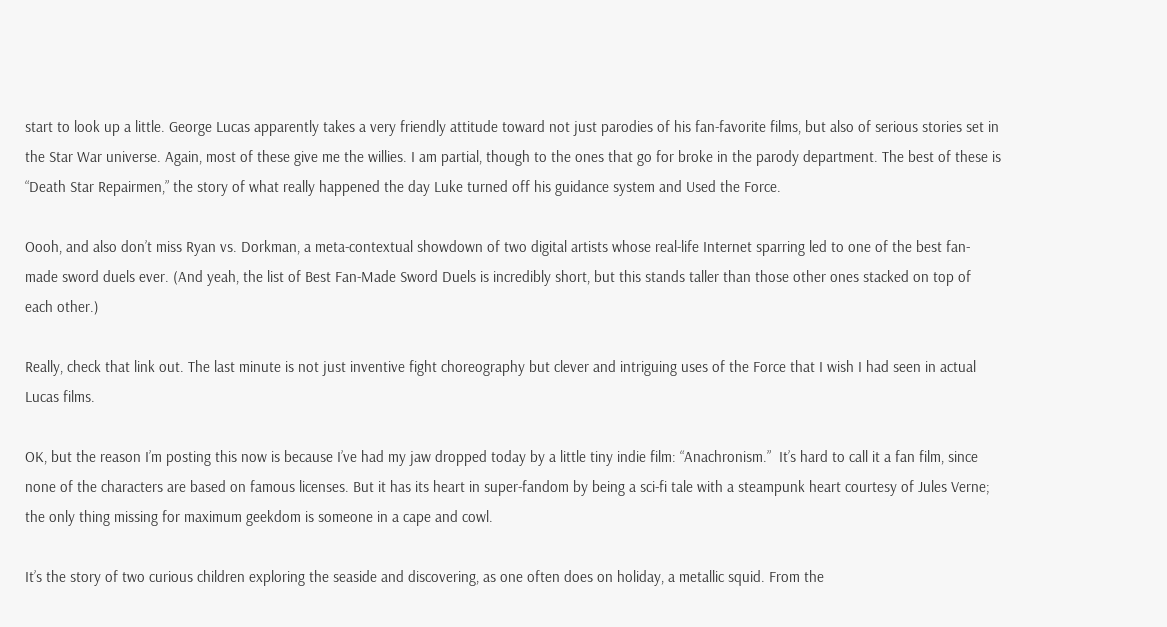start to look up a little. George Lucas apparently takes a very friendly attitude toward not just parodies of his fan-favorite films, but also of serious stories set in the Star War universe. Again, most of these give me the willies. I am partial, though to the ones that go for broke in the parody department. The best of these is “Death Star Repairmen,” the story of what really happened the day Luke turned off his guidance system and Used the Force.

Oooh, and also don’t miss Ryan vs. Dorkman, a meta-contextual showdown of two digital artists whose real-life Internet sparring led to one of the best fan-made sword duels ever. (And yeah, the list of Best Fan-Made Sword Duels is incredibly short, but this stands taller than those other ones stacked on top of each other.)

Really, check that link out. The last minute is not just inventive fight choreography but clever and intriguing uses of the Force that I wish I had seen in actual Lucas films.

OK, but the reason I’m posting this now is because I’ve had my jaw dropped today by a little tiny indie film: “Anachronism.”  It’s hard to call it a fan film, since none of the characters are based on famous licenses. But it has its heart in super-fandom by being a sci-fi tale with a steampunk heart courtesy of Jules Verne; the only thing missing for maximum geekdom is someone in a cape and cowl.

It’s the story of two curious children exploring the seaside and discovering, as one often does on holiday, a metallic squid. From the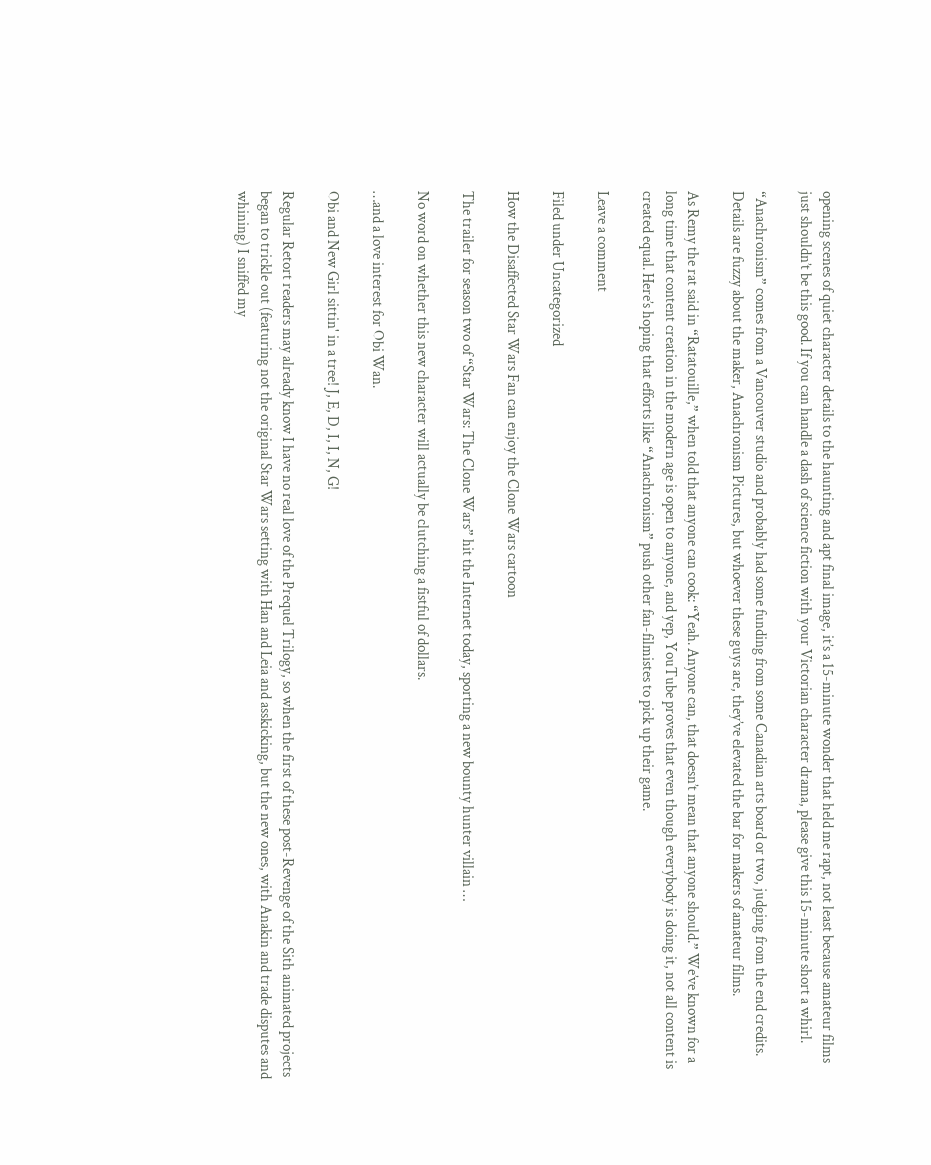opening scenes of quiet character details to the haunting and apt final image, it’s a 15-minute wonder that held me rapt, not least because amateur films just shouldn’t be this good. If you can handle a dash of science fiction with your Victorian character drama, please give this 15-minute short a whirl.

“Anachronism” comes from a Vancouver studio and probably had some funding from some Canadian arts board or two, judging from the end credits. Details are fuzzy about the maker, Anachronism Pictures, but whoever these guys are, they’ve elevated the bar for makers of amateur films.

As Remy the rat said in “Ratatouille,” when told that anyone can cook: “Yeah. Anyone can, that doesn’t mean that anyone should.” We’ve known for a long time that content creation in the modern age is open to anyone, and yep, YouTube proves that even though everybody is doing it, not all content is created equal. Here’s hoping that efforts like “Anachronism” push other fan-filmistes to pick up their game.

Leave a comment

Filed under Uncategorized

How the Disaffected Star Wars Fan can enjoy the Clone Wars cartoon

The trailer for season two of “Star Wars: The Clone Wars” hit the Internet today, sporting a new bounty hunter villain …

No word on whether this new character will actually be clutching a fistful of dollars.

…and a love interest for Obi Wan.

Obi and New Girl sittin' in a tree! J, E, D, I, I, N, G!

Regular Retort readers may already know I have no real love of the Prequel Trilogy, so when the first of these post-Revenge of the Sith animated projects began to trickle out (featuring not the original Star Wars setting with Han and Leia and asskicking, but the new ones, with Anakin and trade disputes and whining) I sniffed my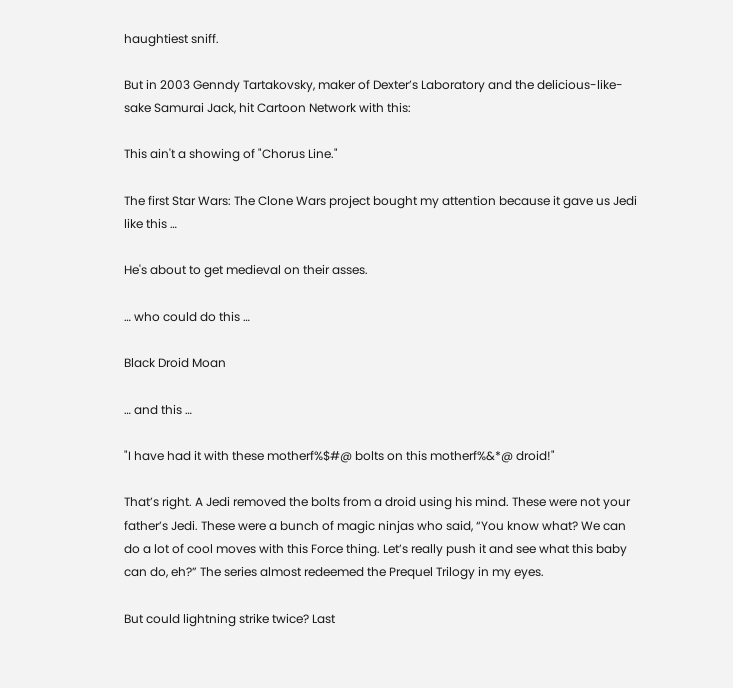haughtiest sniff.

But in 2003 Genndy Tartakovsky, maker of Dexter’s Laboratory and the delicious-like-sake Samurai Jack, hit Cartoon Network with this:

This ain't a showing of "Chorus Line."

The first Star Wars: The Clone Wars project bought my attention because it gave us Jedi like this …

He's about to get medieval on their asses.

… who could do this …

Black Droid Moan

… and this …

"I have had it with these motherf%$#@ bolts on this motherf%&*@ droid!"

That’s right. A Jedi removed the bolts from a droid using his mind. These were not your father’s Jedi. These were a bunch of magic ninjas who said, “You know what? We can do a lot of cool moves with this Force thing. Let’s really push it and see what this baby can do, eh?” The series almost redeemed the Prequel Trilogy in my eyes.

But could lightning strike twice? Last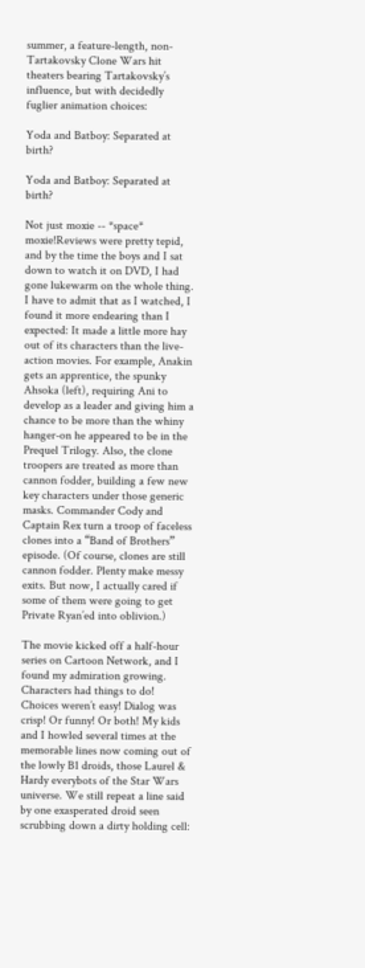summer, a feature-length, non-Tartakovsky Clone Wars hit theaters bearing Tartakovsky’s influence, but with decidedly fuglier animation choices:

Yoda and Batboy: Separated at birth?

Yoda and Batboy: Separated at birth?

Not just moxie -- *space* moxie!Reviews were pretty tepid, and by the time the boys and I sat down to watch it on DVD, I had gone lukewarm on the whole thing. I have to admit that as I watched, I found it more endearing than I expected: It made a little more hay out of its characters than the live-action movies. For example, Anakin gets an apprentice, the spunky Ahsoka (left), requiring Ani to develop as a leader and giving him a chance to be more than the whiny hanger-on he appeared to be in the Prequel Trilogy. Also, the clone troopers are treated as more than cannon fodder, building a few new key characters under those generic masks. Commander Cody and Captain Rex turn a troop of faceless clones into a “Band of Brothers” episode. (Of course, clones are still cannon fodder. Plenty make messy exits. But now, I actually cared if some of them were going to get Private Ryan’ed into oblivion.)

The movie kicked off a half-hour series on Cartoon Network, and I found my admiration growing. Characters had things to do! Choices weren’t easy! Dialog was crisp! Or funny! Or both! My kids and I howled several times at the memorable lines now coming out of the lowly B1 droids, those Laurel & Hardy everybots of the Star Wars universe. We still repeat a line said by one exasperated droid seen scrubbing down a dirty holding cell: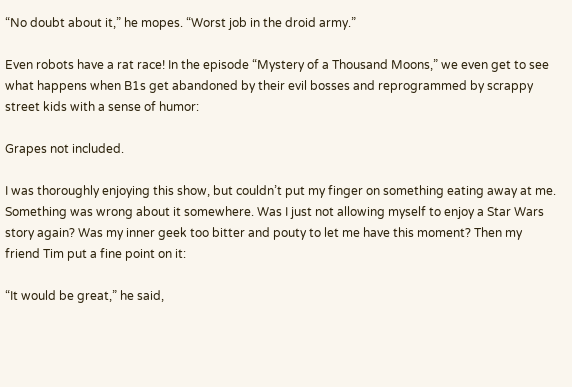“No doubt about it,” he mopes. “Worst job in the droid army.”

Even robots have a rat race! In the episode “Mystery of a Thousand Moons,” we even get to see what happens when B1s get abandoned by their evil bosses and reprogrammed by scrappy street kids with a sense of humor:

Grapes not included.

I was thoroughly enjoying this show, but couldn’t put my finger on something eating away at me. Something was wrong about it somewhere. Was I just not allowing myself to enjoy a Star Wars story again? Was my inner geek too bitter and pouty to let me have this moment? Then my friend Tim put a fine point on it:

“It would be great,” he said,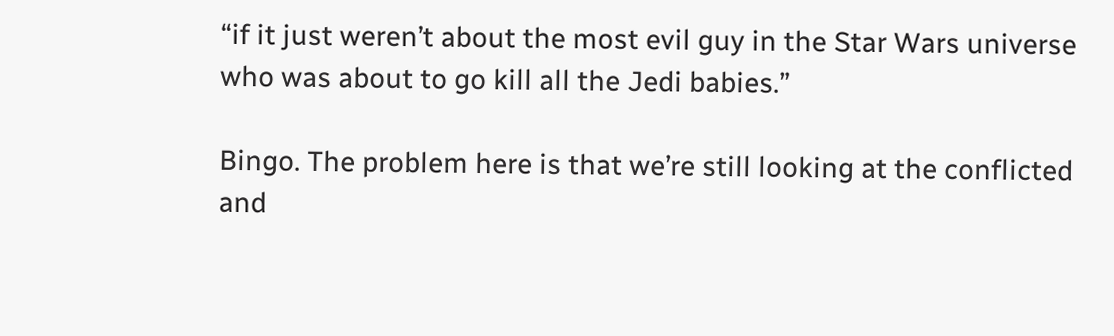“if it just weren’t about the most evil guy in the Star Wars universe who was about to go kill all the Jedi babies.”

Bingo. The problem here is that we’re still looking at the conflicted and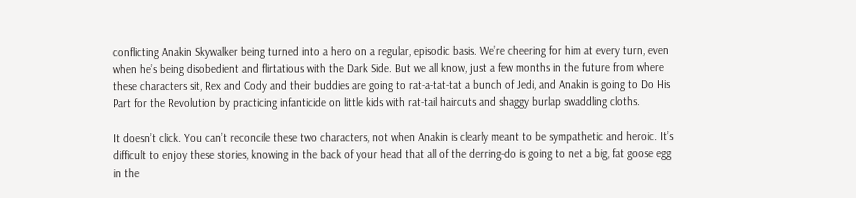conflicting Anakin Skywalker being turned into a hero on a regular, episodic basis. We’re cheering for him at every turn, even when he’s being disobedient and flirtatious with the Dark Side. But we all know, just a few months in the future from where these characters sit, Rex and Cody and their buddies are going to rat-a-tat-tat a bunch of Jedi, and Anakin is going to Do His Part for the Revolution by practicing infanticide on little kids with rat-tail haircuts and shaggy burlap swaddling cloths.

It doesn’t click. You can’t reconcile these two characters, not when Anakin is clearly meant to be sympathetic and heroic. It’s difficult to enjoy these stories, knowing in the back of your head that all of the derring-do is going to net a big, fat goose egg in the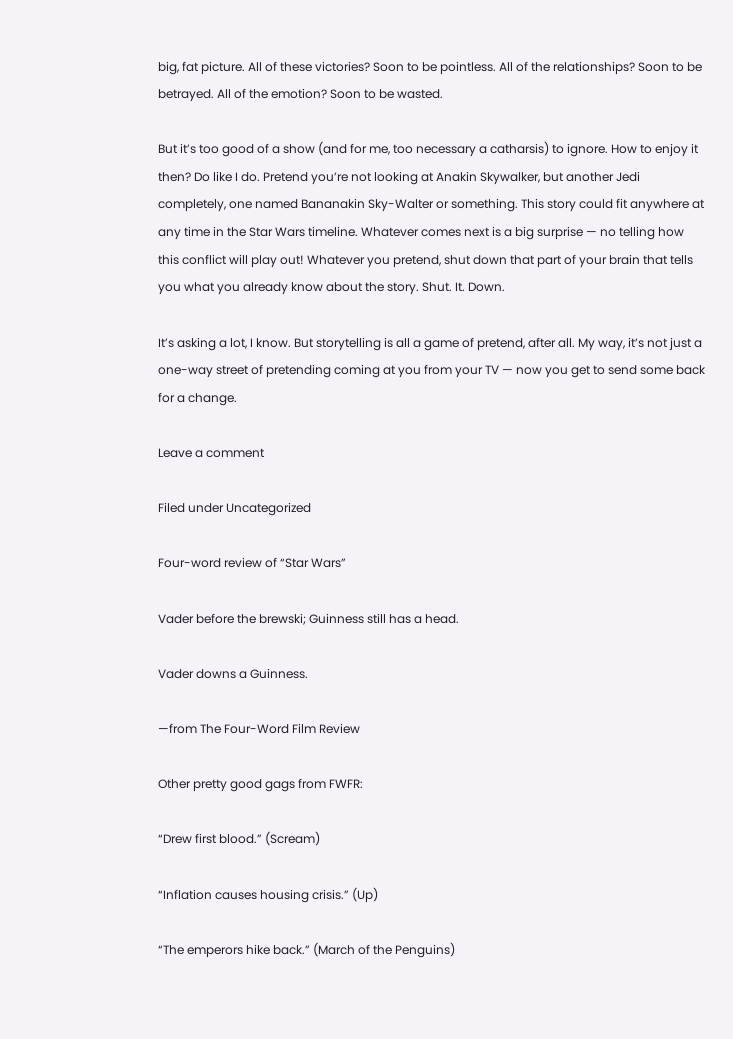big, fat picture. All of these victories? Soon to be pointless. All of the relationships? Soon to be betrayed. All of the emotion? Soon to be wasted.

But it’s too good of a show (and for me, too necessary a catharsis) to ignore. How to enjoy it then? Do like I do. Pretend you’re not looking at Anakin Skywalker, but another Jedi completely, one named Bananakin Sky-Walter or something. This story could fit anywhere at any time in the Star Wars timeline. Whatever comes next is a big surprise — no telling how this conflict will play out! Whatever you pretend, shut down that part of your brain that tells you what you already know about the story. Shut. It. Down.

It’s asking a lot, I know. But storytelling is all a game of pretend, after all. My way, it’s not just a one-way street of pretending coming at you from your TV — now you get to send some back for a change.

Leave a comment

Filed under Uncategorized

Four-word review of “Star Wars”

Vader before the brewski; Guinness still has a head.

Vader downs a Guinness.

—from The Four-Word Film Review

Other pretty good gags from FWFR:

“Drew first blood.” (Scream)

“Inflation causes housing crisis.” (Up)

“The emperors hike back.” (March of the Penguins)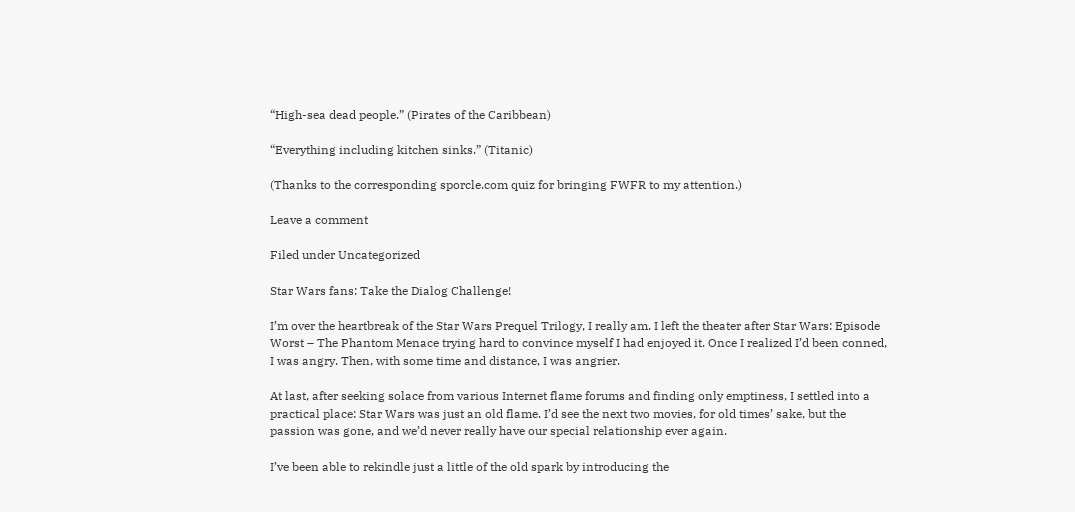“High-sea dead people.” (Pirates of the Caribbean)

“Everything including kitchen sinks.” (Titanic)

(Thanks to the corresponding sporcle.com quiz for bringing FWFR to my attention.)

Leave a comment

Filed under Uncategorized

Star Wars fans: Take the Dialog Challenge!

I’m over the heartbreak of the Star Wars Prequel Trilogy, I really am. I left the theater after Star Wars: Episode Worst – The Phantom Menace trying hard to convince myself I had enjoyed it. Once I realized I’d been conned, I was angry. Then, with some time and distance, I was angrier.

At last, after seeking solace from various Internet flame forums and finding only emptiness, I settled into a practical place: Star Wars was just an old flame. I’d see the next two movies, for old times’ sake, but the passion was gone, and we’d never really have our special relationship ever again.

I’ve been able to rekindle just a little of the old spark by introducing the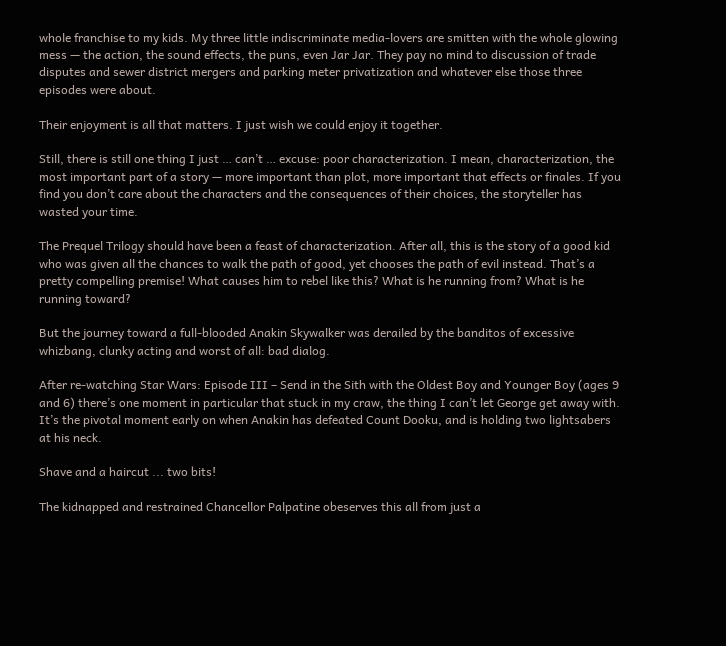whole franchise to my kids. My three little indiscriminate media-lovers are smitten with the whole glowing mess — the action, the sound effects, the puns, even Jar Jar. They pay no mind to discussion of trade disputes and sewer district mergers and parking meter privatization and whatever else those three episodes were about.

Their enjoyment is all that matters. I just wish we could enjoy it together.

Still, there is still one thing I just … can’t … excuse: poor characterization. I mean, characterization, the most important part of a story — more important than plot, more important that effects or finales. If you find you don’t care about the characters and the consequences of their choices, the storyteller has wasted your time.

The Prequel Trilogy should have been a feast of characterization. After all, this is the story of a good kid who was given all the chances to walk the path of good, yet chooses the path of evil instead. That’s a pretty compelling premise! What causes him to rebel like this? What is he running from? What is he running toward?

But the journey toward a full-blooded Anakin Skywalker was derailed by the banditos of excessive whizbang, clunky acting and worst of all: bad dialog.

After re-watching Star Wars: Episode III – Send in the Sith with the Oldest Boy and Younger Boy (ages 9 and 6) there’s one moment in particular that stuck in my craw, the thing I can’t let George get away with. It’s the pivotal moment early on when Anakin has defeated Count Dooku, and is holding two lightsabers at his neck.

Shave and a haircut ... two bits!

The kidnapped and restrained Chancellor Palpatine obeserves this all from just a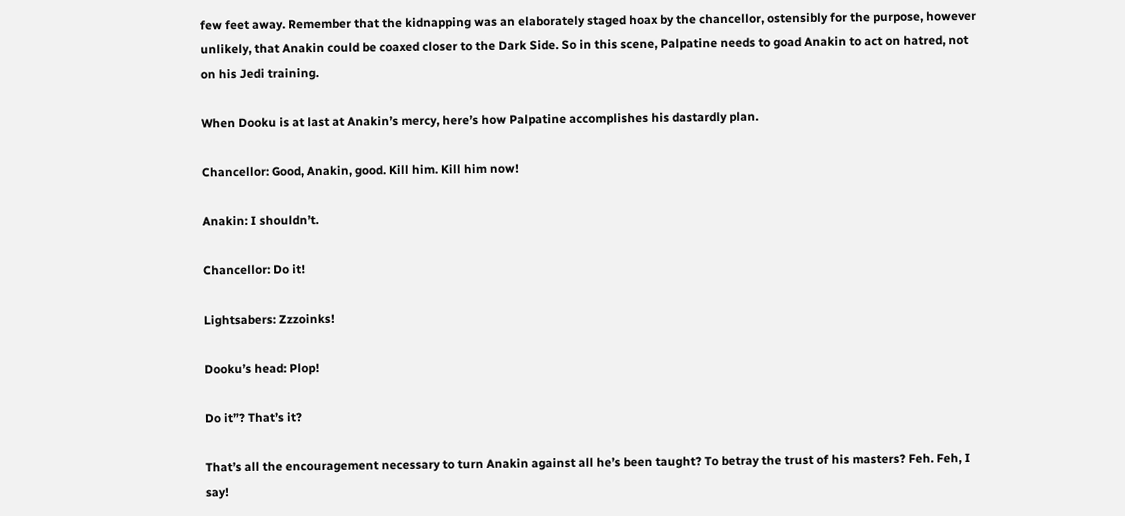few feet away. Remember that the kidnapping was an elaborately staged hoax by the chancellor, ostensibly for the purpose, however unlikely, that Anakin could be coaxed closer to the Dark Side. So in this scene, Palpatine needs to goad Anakin to act on hatred, not on his Jedi training.

When Dooku is at last at Anakin’s mercy, here’s how Palpatine accomplishes his dastardly plan.

Chancellor: Good, Anakin, good. Kill him. Kill him now!

Anakin: I shouldn’t.

Chancellor: Do it!

Lightsabers: Zzzoinks!

Dooku’s head: Plop!

Do it”? That’s it?

That’s all the encouragement necessary to turn Anakin against all he’s been taught? To betray the trust of his masters? Feh. Feh, I say!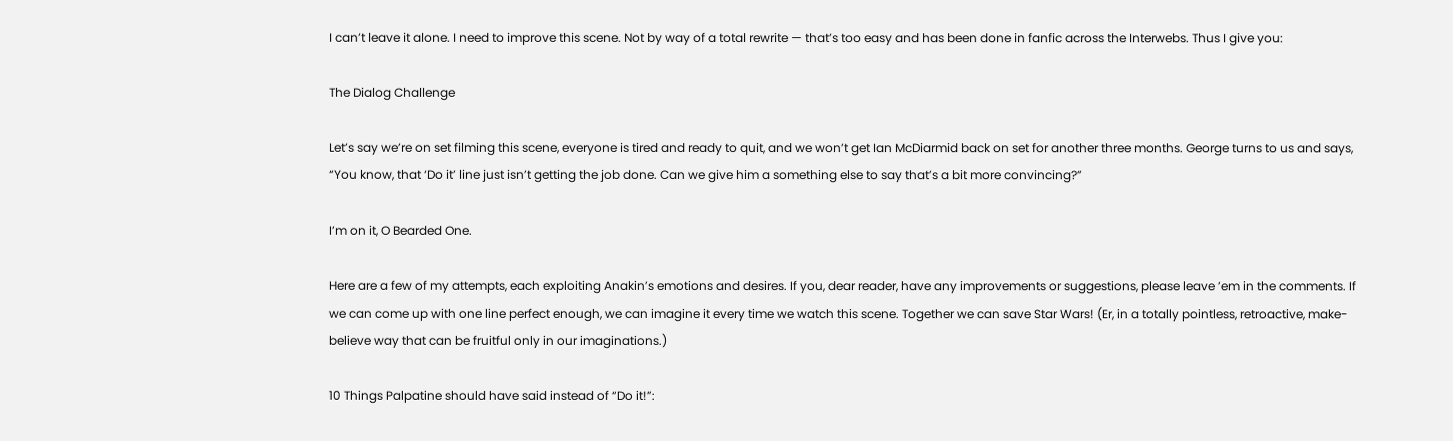I can’t leave it alone. I need to improve this scene. Not by way of a total rewrite — that’s too easy and has been done in fanfic across the Interwebs. Thus I give you:

The Dialog Challenge

Let’s say we’re on set filming this scene, everyone is tired and ready to quit, and we won’t get Ian McDiarmid back on set for another three months. George turns to us and says, “You know, that ‘Do it’ line just isn’t getting the job done. Can we give him a something else to say that’s a bit more convincing?”

I’m on it, O Bearded One.

Here are a few of my attempts, each exploiting Anakin’s emotions and desires. If you, dear reader, have any improvements or suggestions, please leave ’em in the comments. If we can come up with one line perfect enough, we can imagine it every time we watch this scene. Together we can save Star Wars! (Er, in a totally pointless, retroactive, make-believe way that can be fruitful only in our imaginations.)

10 Things Palpatine should have said instead of “Do it!”: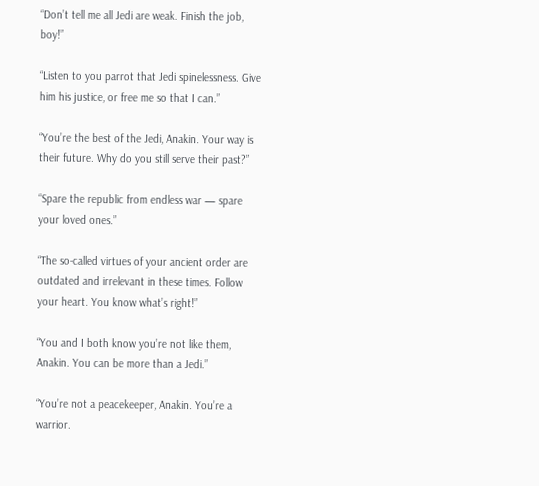“Don’t tell me all Jedi are weak. Finish the job, boy!”

“Listen to you parrot that Jedi spinelessness. Give him his justice, or free me so that I can.”

“You’re the best of the Jedi, Anakin. Your way is their future. Why do you still serve their past?”

“Spare the republic from endless war — spare your loved ones.”

“The so-called virtues of your ancient order are outdated and irrelevant in these times. Follow your heart. You know what’s right!”

“You and I both know you’re not like them, Anakin. You can be more than a Jedi.”

“You’re not a peacekeeper, Anakin. You’re a warrior.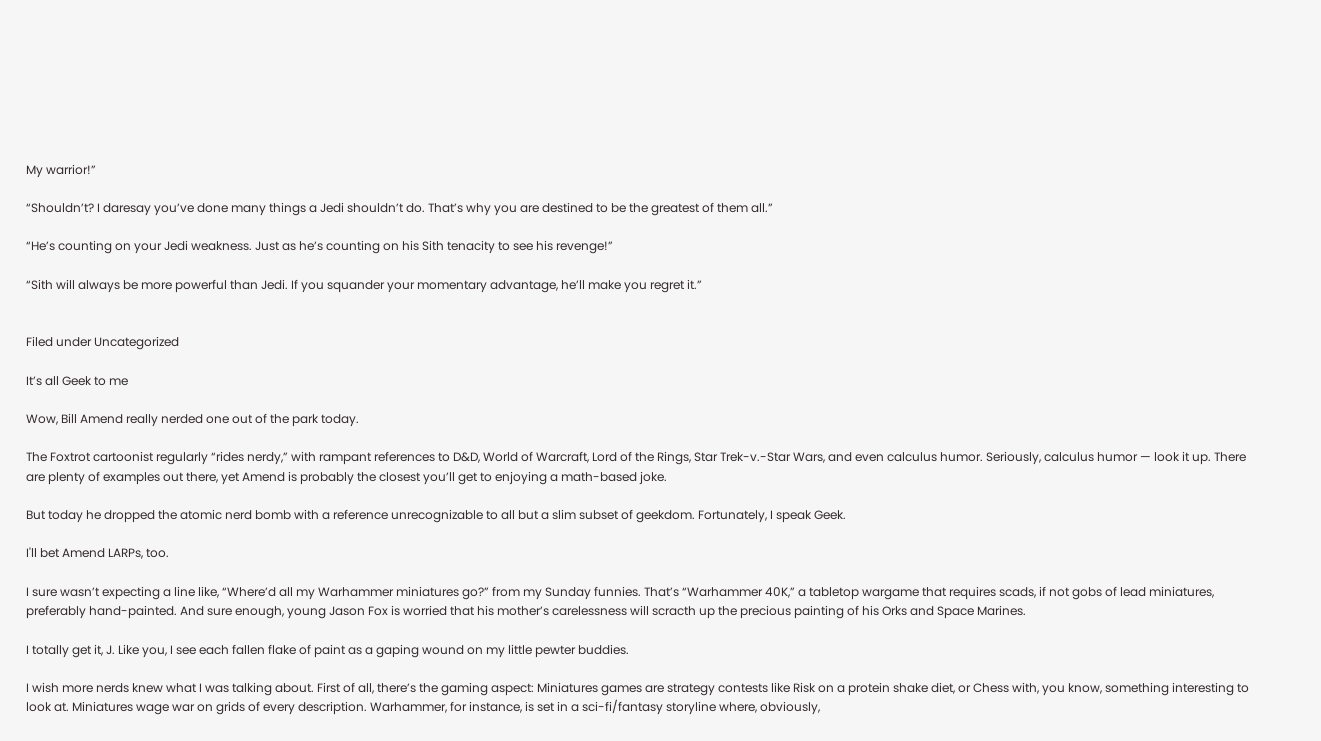My warrior!”

“Shouldn’t? I daresay you’ve done many things a Jedi shouldn’t do. That’s why you are destined to be the greatest of them all.”

“He’s counting on your Jedi weakness. Just as he’s counting on his Sith tenacity to see his revenge!”

“Sith will always be more powerful than Jedi. If you squander your momentary advantage, he’ll make you regret it.”


Filed under Uncategorized

It’s all Geek to me

Wow, Bill Amend really nerded one out of the park today.

The Foxtrot cartoonist regularly “rides nerdy,” with rampant references to D&D, World of Warcraft, Lord of the Rings, Star Trek-v.-Star Wars, and even calculus humor. Seriously, calculus humor — look it up. There are plenty of examples out there, yet Amend is probably the closest you’ll get to enjoying a math-based joke.

But today he dropped the atomic nerd bomb with a reference unrecognizable to all but a slim subset of geekdom. Fortunately, I speak Geek.

I'll bet Amend LARPs, too.

I sure wasn’t expecting a line like, “Where’d all my Warhammer miniatures go?” from my Sunday funnies. That’s “Warhammer 40K,” a tabletop wargame that requires scads, if not gobs of lead miniatures, preferably hand-painted. And sure enough, young Jason Fox is worried that his mother’s carelessness will scracth up the precious painting of his Orks and Space Marines.

I totally get it, J. Like you, I see each fallen flake of paint as a gaping wound on my little pewter buddies.

I wish more nerds knew what I was talking about. First of all, there’s the gaming aspect: Miniatures games are strategy contests like Risk on a protein shake diet, or Chess with, you know, something interesting to look at. Miniatures wage war on grids of every description. Warhammer, for instance, is set in a sci-fi/fantasy storyline where, obviously,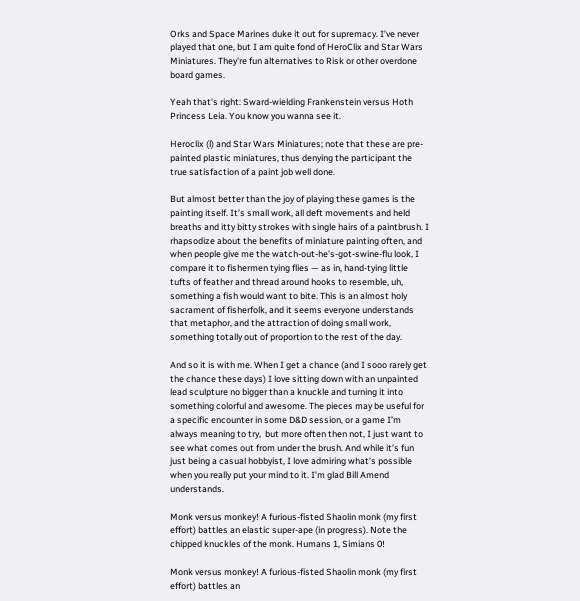Orks and Space Marines duke it out for supremacy. I’ve never played that one, but I am quite fond of HeroClix and Star Wars Miniatures. They’re fun alternatives to Risk or other overdone board games.

Yeah that's right: Sward-wielding Frankenstein versus Hoth Princess Leia. You know you wanna see it.

Heroclix (l) and Star Wars Miniatures; note that these are pre-painted plastic miniatures, thus denying the participant the true satisfaction of a paint job well done.

But almost better than the joy of playing these games is the painting itself. It’s small work, all deft movements and held breaths and itty bitty strokes with single hairs of a paintbrush. I rhapsodize about the benefits of miniature painting often, and when people give me the watch-out-he’s-got-swine-flu look, I compare it to fishermen tying flies — as in, hand-tying little tufts of feather and thread around hooks to resemble, uh, something a fish would want to bite. This is an almost holy sacrament of fisherfolk, and it seems everyone understands that metaphor, and the attraction of doing small work, something totally out of proportion to the rest of the day.

And so it is with me. When I get a chance (and I sooo rarely get the chance these days) I love sitting down with an unpainted lead sculpture no bigger than a knuckle and turning it into something colorful and awesome. The pieces may be useful for a specific encounter in some D&D session, or a game I’m always meaning to try,  but more often then not, I just want to see what comes out from under the brush. And while it’s fun just being a casual hobbyist, I love admiring what’s possible when you really put your mind to it. I’m glad Bill Amend understands.

Monk versus monkey! A furious-fisted Shaolin monk (my first effort) battles an elastic super-ape (in progress). Note the chipped knuckles of the monk. Humans 1, Simians 0!

Monk versus monkey! A furious-fisted Shaolin monk (my first effort) battles an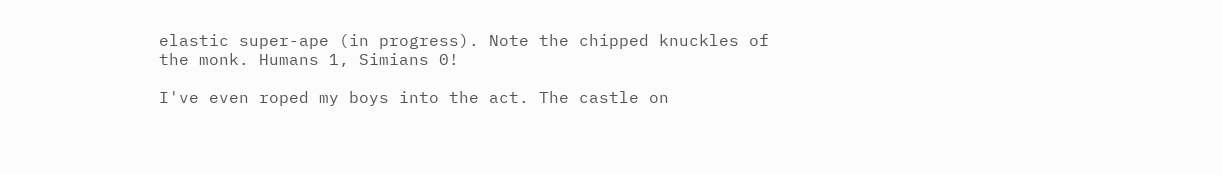elastic super-ape (in progress). Note the chipped knuckles of the monk. Humans 1, Simians 0!

I've even roped my boys into the act. The castle on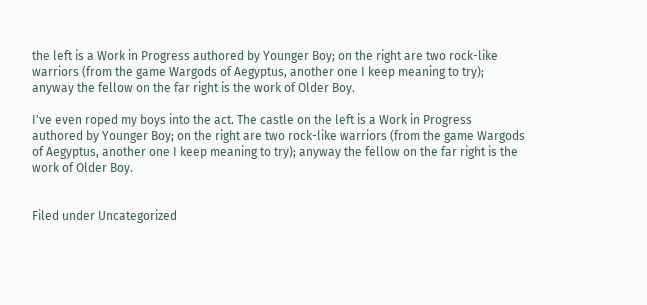the left is a Work in Progress authored by Younger Boy; on the right are two rock-like warriors (from the game Wargods of Aegyptus, another one I keep meaning to try); anyway the fellow on the far right is the work of Older Boy.

I've even roped my boys into the act. The castle on the left is a Work in Progress authored by Younger Boy; on the right are two rock-like warriors (from the game Wargods of Aegyptus, another one I keep meaning to try); anyway the fellow on the far right is the work of Older Boy.


Filed under Uncategorized